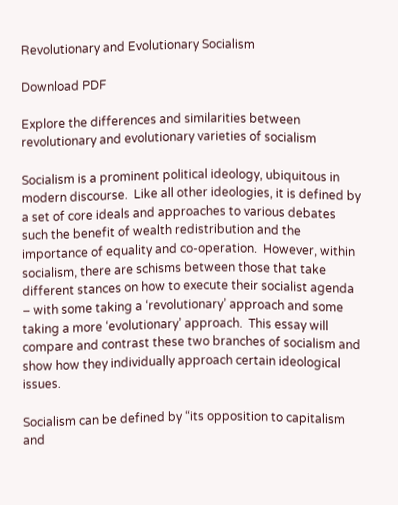Revolutionary and Evolutionary Socialism

Download PDF

Explore the differences and similarities between revolutionary and evolutionary varieties of socialism

Socialism is a prominent political ideology, ubiquitous in modern discourse.  Like all other ideologies, it is defined by a set of core ideals and approaches to various debates such the benefit of wealth redistribution and the importance of equality and co-operation.  However, within socialism, there are schisms between those that take different stances on how to execute their socialist agenda – with some taking a ‘revolutionary’ approach and some taking a more ‘evolutionary’ approach.  This essay will compare and contrast these two branches of socialism and show how they individually approach certain ideological issues.

Socialism can be defined by “its opposition to capitalism and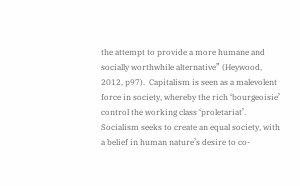the attempt to provide a more humane and socially worthwhile alternative” (Heywood, 2012, p97).  Capitalism is seen as a malevolent force in society, whereby the rich ‘bourgeoisie’ control the working class ‘proletariat’.  Socialism seeks to create an equal society, with a belief in human nature’s desire to co-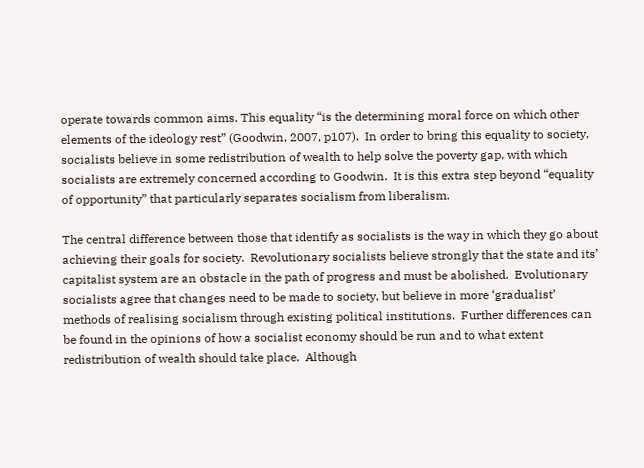operate towards common aims. This equality “is the determining moral force on which other elements of the ideology rest” (Goodwin, 2007, p107).  In order to bring this equality to society, socialists believe in some redistribution of wealth to help solve the poverty gap, with which socialists are extremely concerned according to Goodwin.  It is this extra step beyond “equality of opportunity” that particularly separates socialism from liberalism.

The central difference between those that identify as socialists is the way in which they go about achieving their goals for society.  Revolutionary socialists believe strongly that the state and its’ capitalist system are an obstacle in the path of progress and must be abolished.  Evolutionary socialists agree that changes need to be made to society, but believe in more ‘gradualist’ methods of realising socialism through existing political institutions.  Further differences can be found in the opinions of how a socialist economy should be run and to what extent redistribution of wealth should take place.  Although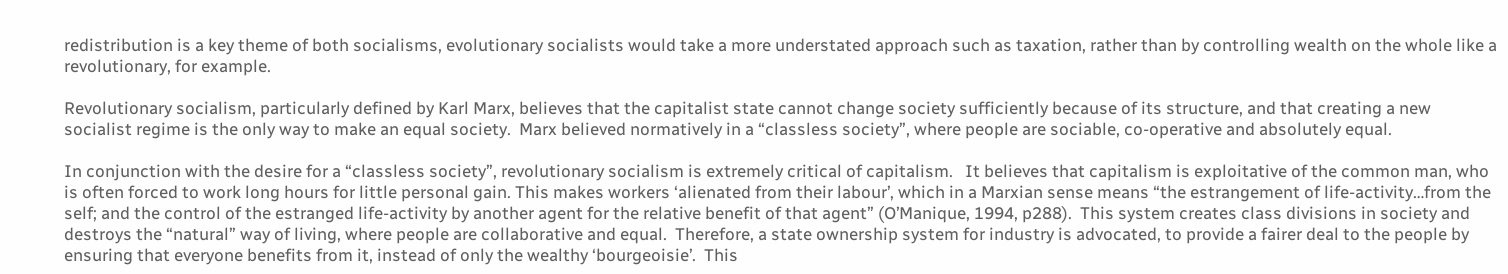redistribution is a key theme of both socialisms, evolutionary socialists would take a more understated approach such as taxation, rather than by controlling wealth on the whole like a revolutionary, for example.

Revolutionary socialism, particularly defined by Karl Marx, believes that the capitalist state cannot change society sufficiently because of its structure, and that creating a new socialist regime is the only way to make an equal society.  Marx believed normatively in a “classless society”, where people are sociable, co-operative and absolutely equal.

In conjunction with the desire for a “classless society”, revolutionary socialism is extremely critical of capitalism.   It believes that capitalism is exploitative of the common man, who is often forced to work long hours for little personal gain. This makes workers ‘alienated from their labour’, which in a Marxian sense means “the estrangement of life-activity…from the self; and the control of the estranged life-activity by another agent for the relative benefit of that agent” (O’Manique, 1994, p288).  This system creates class divisions in society and destroys the “natural” way of living, where people are collaborative and equal.  Therefore, a state ownership system for industry is advocated, to provide a fairer deal to the people by ensuring that everyone benefits from it, instead of only the wealthy ‘bourgeoisie’.  This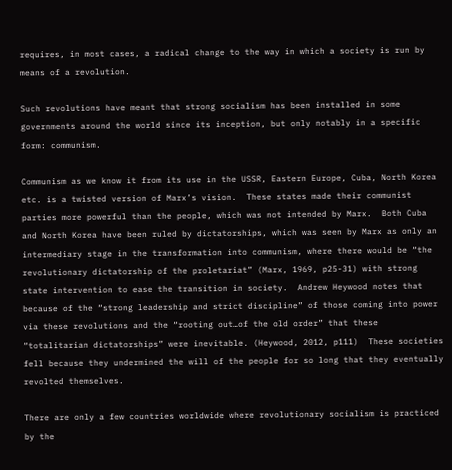requires, in most cases, a radical change to the way in which a society is run by means of a revolution.

Such revolutions have meant that strong socialism has been installed in some governments around the world since its inception, but only notably in a specific form: communism.

Communism as we know it from its use in the USSR, Eastern Europe, Cuba, North Korea etc. is a twisted version of Marx’s vision.  These states made their communist parties more powerful than the people, which was not intended by Marx.  Both Cuba and North Korea have been ruled by dictatorships, which was seen by Marx as only an intermediary stage in the transformation into communism, where there would be “the revolutionary dictatorship of the proletariat” (Marx, 1969, p25-31) with strong state intervention to ease the transition in society.  Andrew Heywood notes that because of the “strong leadership and strict discipline” of those coming into power via these revolutions and the “rooting out…of the old order” that these “totalitarian dictatorships” were inevitable. (Heywood, 2012, p111)  These societies fell because they undermined the will of the people for so long that they eventually revolted themselves.

There are only a few countries worldwide where revolutionary socialism is practiced by the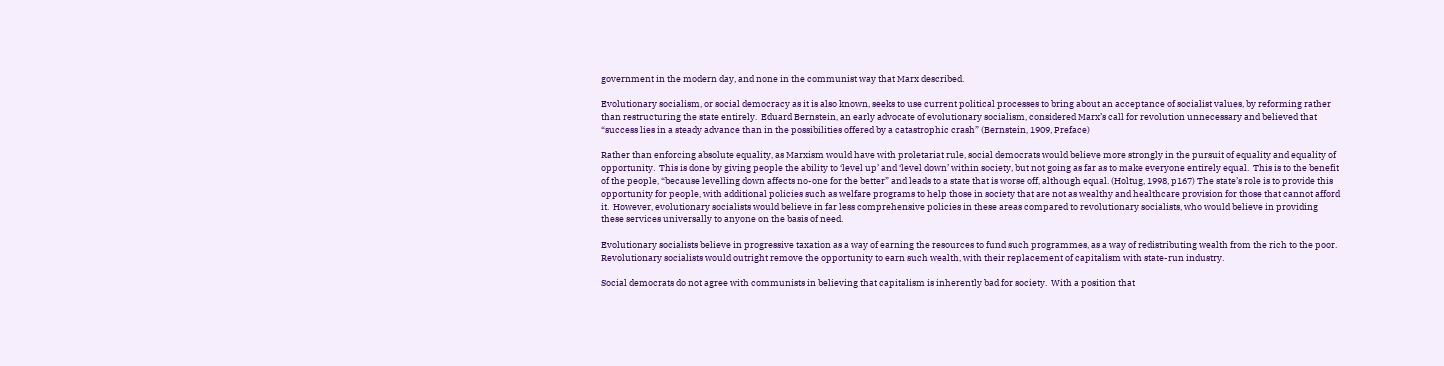government in the modern day, and none in the communist way that Marx described.

Evolutionary socialism, or social democracy as it is also known, seeks to use current political processes to bring about an acceptance of socialist values, by reforming rather than restructuring the state entirely.  Eduard Bernstein, an early advocate of evolutionary socialism, considered Marx’s call for revolution unnecessary and believed that “success lies in a steady advance than in the possibilities offered by a catastrophic crash” (Bernstein, 1909, Preface)

Rather than enforcing absolute equality, as Marxism would have with proletariat rule, social democrats would believe more strongly in the pursuit of equality and equality of opportunity.  This is done by giving people the ability to ‘level up’ and ‘level down’ within society, but not going as far as to make everyone entirely equal.  This is to the benefit of the people, “because levelling down affects no-one for the better” and leads to a state that is worse off, although equal. (Holtug, 1998, p167) The state’s role is to provide this opportunity for people, with additional policies such as welfare programs to help those in society that are not as wealthy and healthcare provision for those that cannot afford it.  However, evolutionary socialists would believe in far less comprehensive policies in these areas compared to revolutionary socialists, who would believe in providing these services universally to anyone on the basis of need.

Evolutionary socialists believe in progressive taxation as a way of earning the resources to fund such programmes, as a way of redistributing wealth from the rich to the poor.  Revolutionary socialists would outright remove the opportunity to earn such wealth, with their replacement of capitalism with state-run industry.

Social democrats do not agree with communists in believing that capitalism is inherently bad for society.  With a position that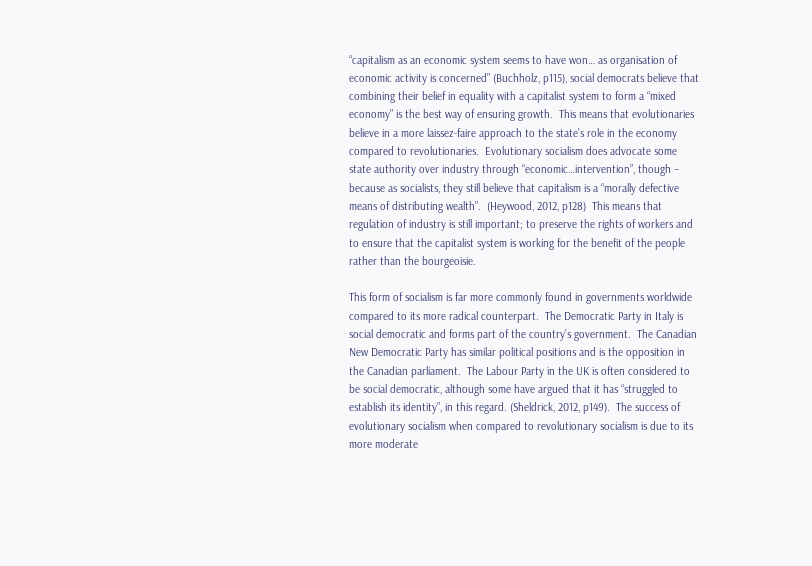“capitalism as an economic system seems to have won… as organisation of economic activity is concerned” (Buchholz, p115), social democrats believe that combining their belief in equality with a capitalist system to form a “mixed economy” is the best way of ensuring growth.  This means that evolutionaries believe in a more laissez-faire approach to the state’s role in the economy compared to revolutionaries.  Evolutionary socialism does advocate some state authority over industry through “economic…intervention”, though – because as socialists, they still believe that capitalism is a “morally defective means of distributing wealth”.  (Heywood, 2012, p128)  This means that regulation of industry is still important; to preserve the rights of workers and to ensure that the capitalist system is working for the benefit of the people rather than the bourgeoisie.

This form of socialism is far more commonly found in governments worldwide compared to its more radical counterpart.  The Democratic Party in Italy is social democratic and forms part of the country’s government.  The Canadian New Democratic Party has similar political positions and is the opposition in the Canadian parliament.  The Labour Party in the UK is often considered to be social democratic, although some have argued that it has “struggled to establish its identity”, in this regard. (Sheldrick, 2012, p149).  The success of evolutionary socialism when compared to revolutionary socialism is due to its more moderate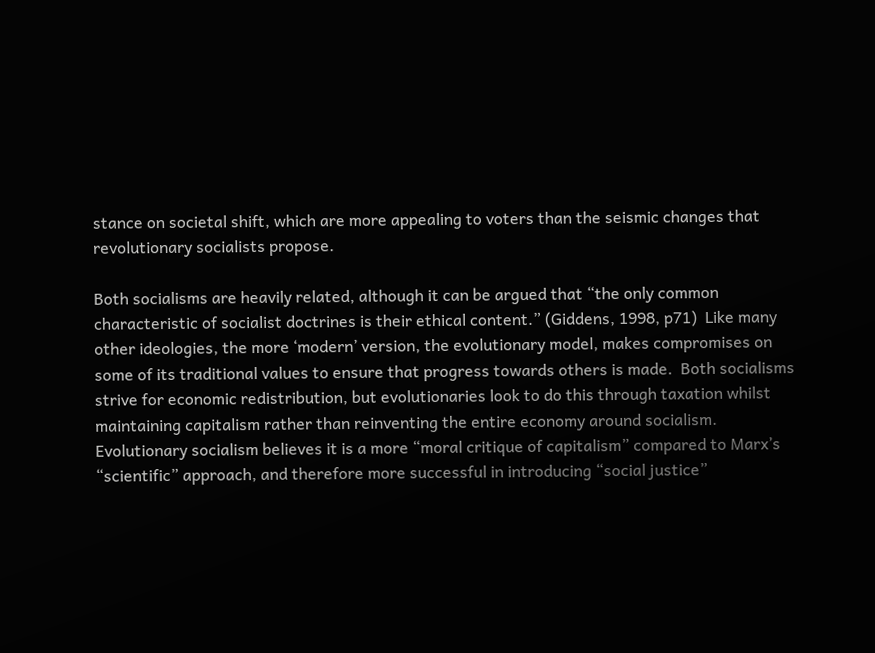stance on societal shift, which are more appealing to voters than the seismic changes that revolutionary socialists propose.

Both socialisms are heavily related, although it can be argued that “the only common characteristic of socialist doctrines is their ethical content.” (Giddens, 1998, p71)  Like many other ideologies, the more ‘modern’ version, the evolutionary model, makes compromises on some of its traditional values to ensure that progress towards others is made.  Both socialisms strive for economic redistribution, but evolutionaries look to do this through taxation whilst maintaining capitalism rather than reinventing the entire economy around socialism.  Evolutionary socialism believes it is a more “moral critique of capitalism” compared to Marx’s “scientific” approach, and therefore more successful in introducing “social justice”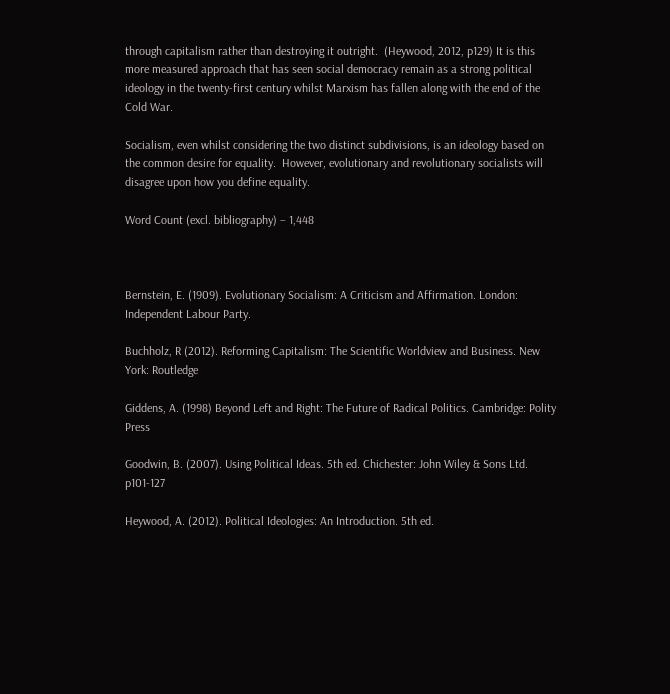through capitalism rather than destroying it outright.  (Heywood, 2012, p129) It is this more measured approach that has seen social democracy remain as a strong political ideology in the twenty-first century whilst Marxism has fallen along with the end of the Cold War.

Socialism, even whilst considering the two distinct subdivisions, is an ideology based on the common desire for equality.  However, evolutionary and revolutionary socialists will disagree upon how you define equality.

Word Count (excl. bibliography) – 1,448



Bernstein, E. (1909). Evolutionary Socialism: A Criticism and Affirmation. London: Independent Labour Party.

Buchholz, R (2012). Reforming Capitalism: The Scientific Worldview and Business. New York: Routledge

Giddens, A. (1998) Beyond Left and Right: The Future of Radical Politics. Cambridge: Polity Press

Goodwin, B. (2007). Using Political Ideas. 5th ed. Chichester: John Wiley & Sons Ltd. p101-127

Heywood, A. (2012). Political Ideologies: An Introduction. 5th ed.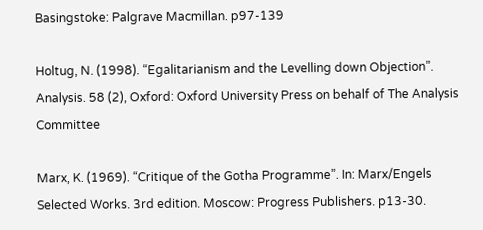Basingstoke: Palgrave Macmillan. p97-139

Holtug, N. (1998). “Egalitarianism and the Levelling down Objection”. Analysis. 58 (2), Oxford: Oxford University Press on behalf of The Analysis Committee

Marx, K. (1969). “Critique of the Gotha Programme”. In: Marx/Engels Selected Works. 3rd edition. Moscow: Progress Publishers. p13-30.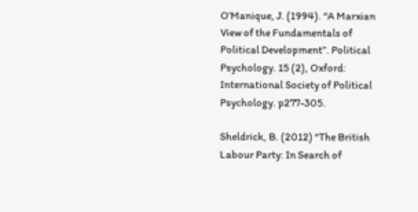O’Manique, J. (1994). “A Marxian View of the Fundamentals of Political Development”. Political Psychology. 15 (2), Oxford: International Society of Political Psychology. p277-305.

Sheldrick, B. (2012) “The British Labour Party: In Search of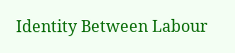Identity Between Labour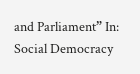and Parliament” In: Social Democracy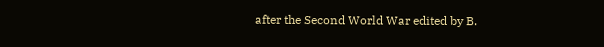after the Second World War edited by B.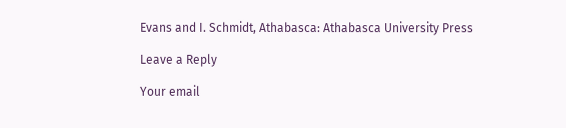Evans and I. Schmidt, Athabasca: Athabasca University Press

Leave a Reply

Your email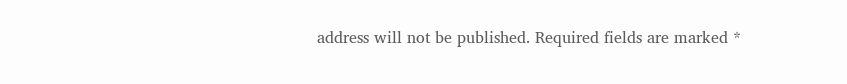address will not be published. Required fields are marked *